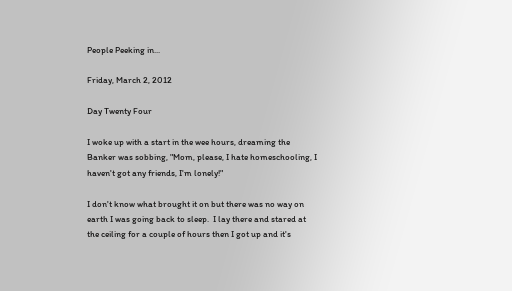People Peeking in...

Friday, March 2, 2012

Day Twenty Four

I woke up with a start in the wee hours, dreaming the Banker was sobbing, "Mom, please, I hate homeschooling, I haven't got any friends, I'm lonely!"

I don't know what brought it on but there was no way on earth I was going back to sleep.  I lay there and stared at the ceiling for a couple of hours then I got up and it's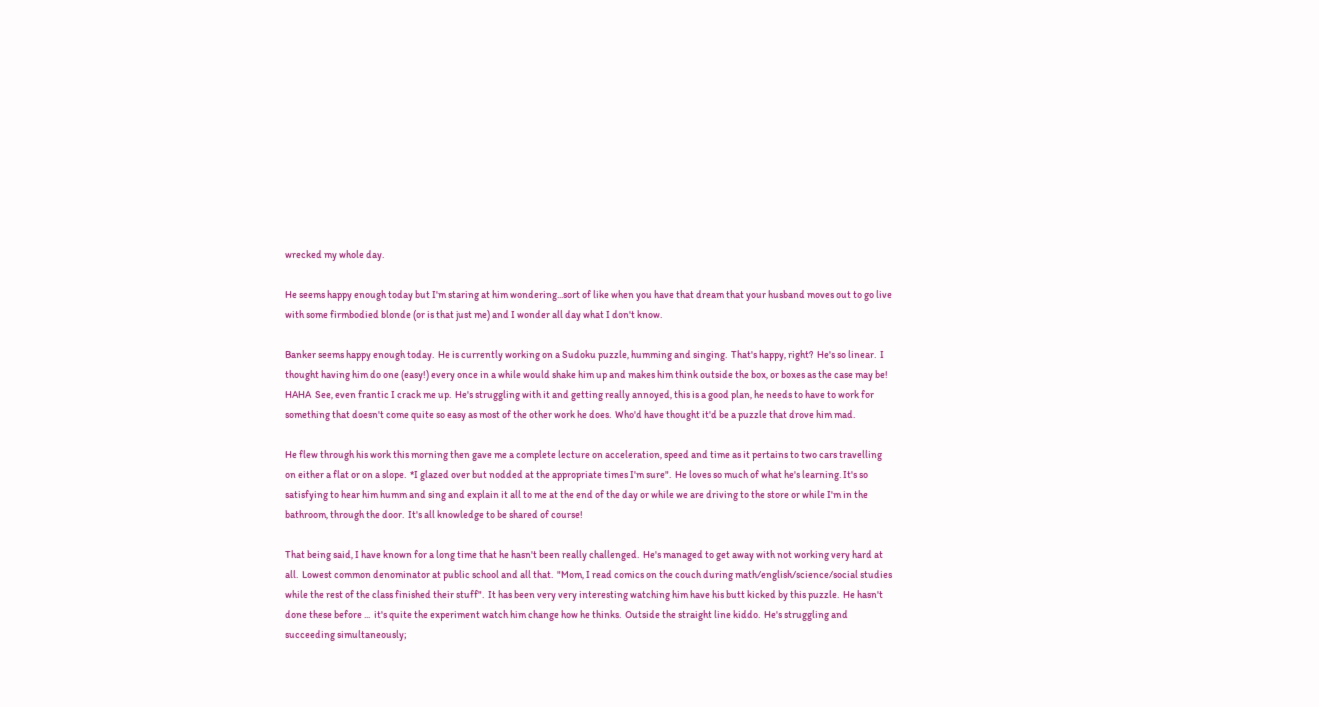wrecked my whole day.

He seems happy enough today but I'm staring at him wondering...sort of like when you have that dream that your husband moves out to go live with some firmbodied blonde (or is that just me) and I wonder all day what I don't know.

Banker seems happy enough today.  He is currently working on a Sudoku puzzle, humming and singing.  That's happy, right?  He's so linear.  I thought having him do one (easy!) every once in a while would shake him up and makes him think outside the box, or boxes as the case may be! HAHA  See, even frantic I crack me up.  He's struggling with it and getting really annoyed, this is a good plan, he needs to have to work for something that doesn't come quite so easy as most of the other work he does.  Who'd have thought it'd be a puzzle that drove him mad.

He flew through his work this morning then gave me a complete lecture on acceleration, speed and time as it pertains to two cars travelling on either a flat or on a slope.  *I glazed over but nodded at the appropriate times I'm sure".  He loves so much of what he's learning. It's so satisfying to hear him humm and sing and explain it all to me at the end of the day or while we are driving to the store or while I'm in the bathroom, through the door.  It's all knowledge to be shared of course!

That being said, I have known for a long time that he hasn't been really challenged.  He's managed to get away with not working very hard at all.  Lowest common denominator at public school and all that.  "Mom, I read comics on the couch during math/english/science/social studies while the rest of the class finished their stuff".  It has been very very interesting watching him have his butt kicked by this puzzle.  He hasn't done these before ...  it's quite the experiment watch him change how he thinks.  Outside the straight line kiddo.  He's struggling and succeeding simultaneously;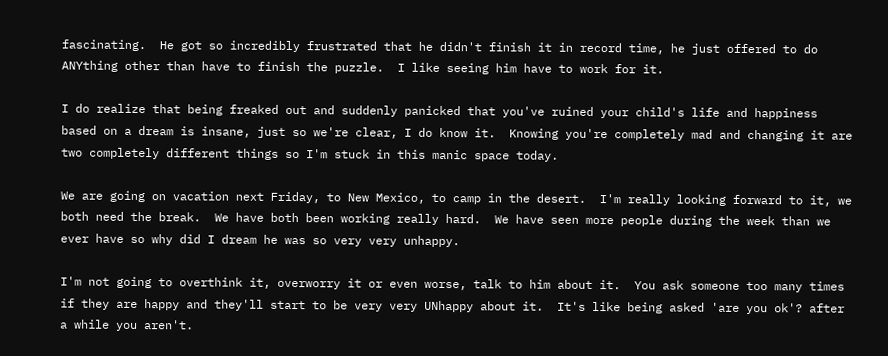fascinating.  He got so incredibly frustrated that he didn't finish it in record time, he just offered to do ANYthing other than have to finish the puzzle.  I like seeing him have to work for it.

I do realize that being freaked out and suddenly panicked that you've ruined your child's life and happiness based on a dream is insane, just so we're clear, I do know it.  Knowing you're completely mad and changing it are two completely different things so I'm stuck in this manic space today.

We are going on vacation next Friday, to New Mexico, to camp in the desert.  I'm really looking forward to it, we both need the break.  We have both been working really hard.  We have seen more people during the week than we ever have so why did I dream he was so very very unhappy.

I'm not going to overthink it, overworry it or even worse, talk to him about it.  You ask someone too many times if they are happy and they'll start to be very very UNhappy about it.  It's like being asked 'are you ok'? after a while you aren't.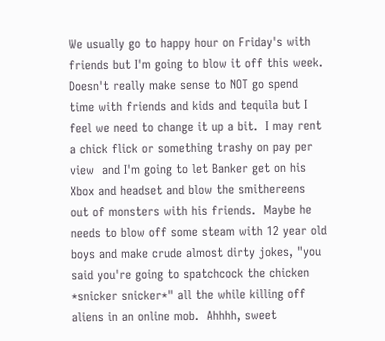We usually go to happy hour on Friday's with friends but I'm going to blow it off this week.  Doesn't really make sense to NOT go spend time with friends and kids and tequila but I feel we need to change it up a bit.  I may rent a chick flick or something trashy on pay per view  and I'm going to let Banker get on his Xbox and headset and blow the smithereens out of monsters with his friends.  Maybe he needs to blow off some steam with 12 year old boys and make crude almost dirty jokes, "you said you're going to spatchcock the chicken *snicker snicker*" all the while killing off aliens in an online mob.  Ahhhh, sweet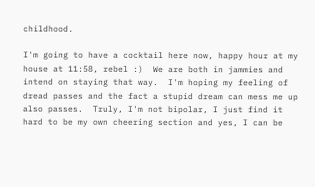childhood.

I'm going to have a cocktail here now, happy hour at my house at 11:58, rebel :)  We are both in jammies and intend on staying that way.  I'm hoping my feeling of dread passes and the fact a stupid dream can mess me up also passes.  Truly, I'm not bipolar, I just find it hard to be my own cheering section and yes, I can be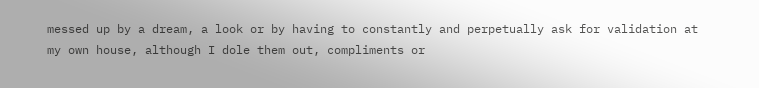messed up by a dream, a look or by having to constantly and perpetually ask for validation at my own house, although I dole them out, compliments or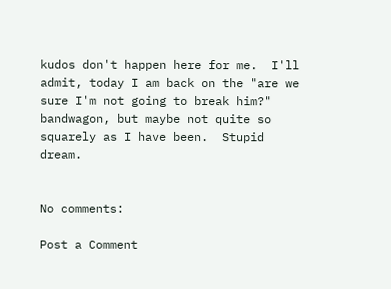kudos don't happen here for me.  I'll admit, today I am back on the "are we sure I'm not going to break him?" bandwagon, but maybe not quite so squarely as I have been.  Stupid dream.


No comments:

Post a Comment